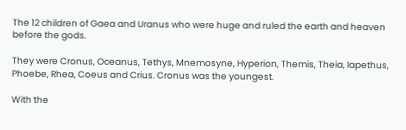The 12 children of Gaea and Uranus who were huge and ruled the earth and heaven before the gods.

They were Cronus, Oceanus, Tethys, Mnemosyne, Hyperion, Themis, Theia, Iapethus, Phoebe, Rhea, Coeus and Crius. Cronus was the youngest.

With the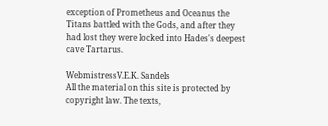exception of Prometheus and Oceanus the Titans battled with the Gods, and after they had lost they were locked into Hades's deepest cave Tartarus.

WebmistressV.E.K. Sandels
All the material on this site is protected by copyright law. The texts,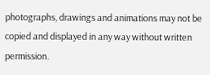photographs, drawings and animations may not be copied and displayed in any way without written permission.